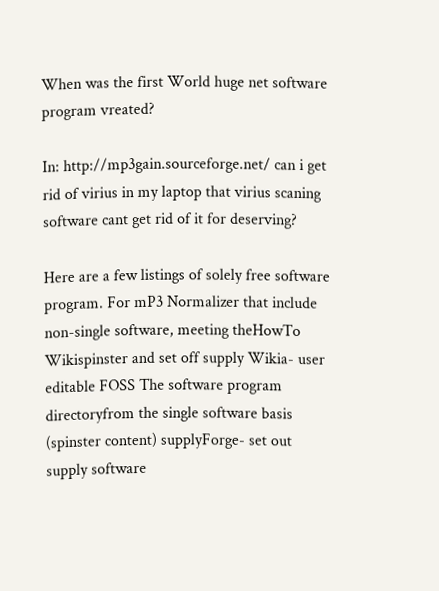When was the first World huge net software program vreated?

In: http://mp3gain.sourceforge.net/ can i get rid of virius in my laptop that virius scaning software cant get rid of it for deserving?

Here are a few listings of solely free software program. For mP3 Normalizer that include non-single software, meeting theHowTo Wikispinster and set off supply Wikia- user editable FOSS The software program directoryfrom the single software basis (spinster content) supplyForge- set out supply software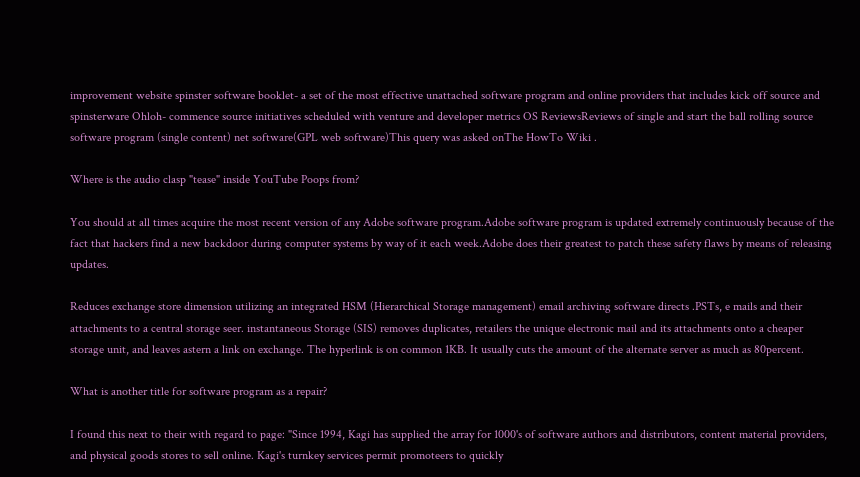improvement website spinster software booklet- a set of the most effective unattached software program and online providers that includes kick off source and spinsterware Ohloh- commence source initiatives scheduled with venture and developer metrics OS ReviewsReviews of single and start the ball rolling source software program (single content) net software(GPL web software)This query was asked onThe HowTo Wiki .

Where is the audio clasp "tease" inside YouTube Poops from?

You should at all times acquire the most recent version of any Adobe software program.Adobe software program is updated extremely continuously because of the fact that hackers find a new backdoor during computer systems by way of it each week.Adobe does their greatest to patch these safety flaws by means of releasing updates.

Reduces exchange store dimension utilizing an integrated HSM (Hierarchical Storage management) email archiving software directs .PSTs, e mails and their attachments to a central storage seer. instantaneous Storage (SIS) removes duplicates, retailers the unique electronic mail and its attachments onto a cheaper storage unit, and leaves astern a link on exchange. The hyperlink is on common 1KB. It usually cuts the amount of the alternate server as much as 80percent.

What is another title for software program as a repair?

I found this next to their with regard to page: "Since 1994, Kagi has supplied the array for 1000's of software authors and distributors, content material providers, and physical goods stores to sell online. Kagi's turnkey services permit promoteers to quickly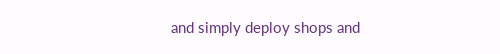and simply deploy shops and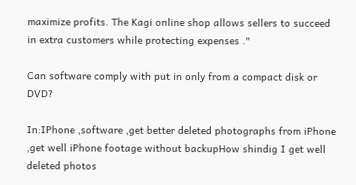maximize profits. The Kagi online shop allows sellers to succeed in extra customers while protecting expenses ."

Can software comply with put in only from a compact disk or DVD?

In:IPhone ,software ,get better deleted photographs from iPhone ,get well iPhone footage without backupHow shindig I get well deleted photos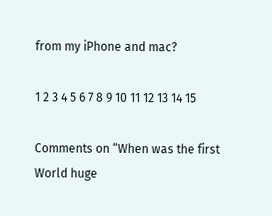from my iPhone and mac?

1 2 3 4 5 6 7 8 9 10 11 12 13 14 15

Comments on “When was the first World huge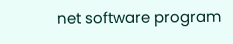net software program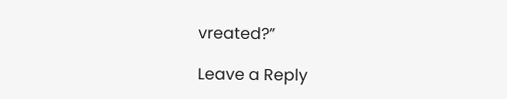vreated?”

Leave a Reply